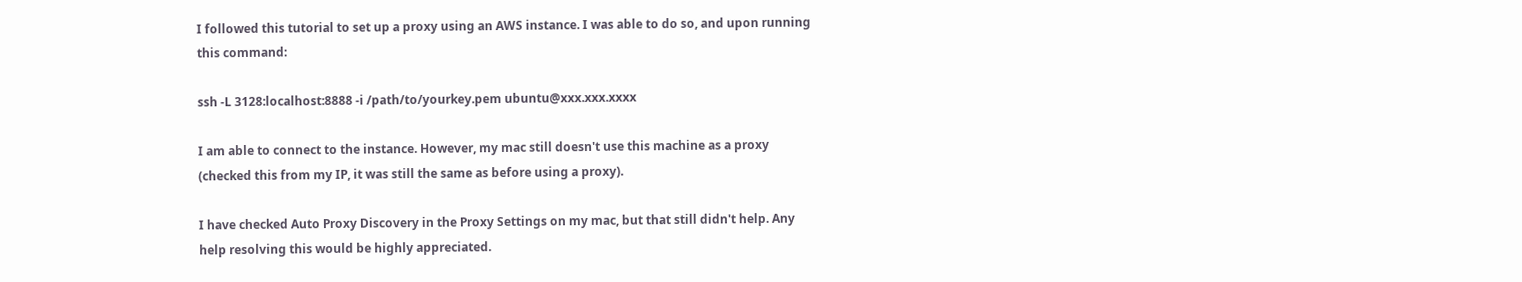I followed this tutorial to set up a proxy using an AWS instance. I was able to do so, and upon running this command:

ssh -L 3128:localhost:8888 -i /path/to/yourkey.pem ubuntu@xxx.xxx.xxxx

I am able to connect to the instance. However, my mac still doesn't use this machine as a proxy (checked this from my IP, it was still the same as before using a proxy).

I have checked Auto Proxy Discovery in the Proxy Settings on my mac, but that still didn't help. Any help resolving this would be highly appreciated.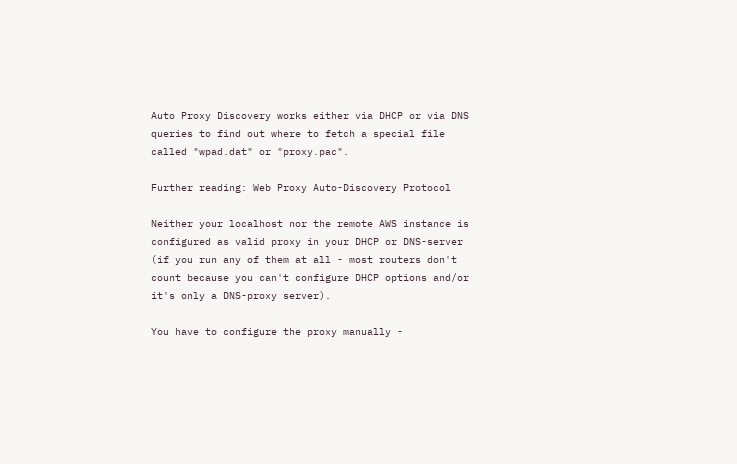Auto Proxy Discovery works either via DHCP or via DNS queries to find out where to fetch a special file called "wpad.dat" or "proxy.pac".

Further reading: Web Proxy Auto-Discovery Protocol

Neither your localhost nor the remote AWS instance is configured as valid proxy in your DHCP or DNS-server (if you run any of them at all - most routers don't count because you can't configure DHCP options and/or it's only a DNS-proxy server).

You have to configure the proxy manually -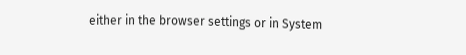either in the browser settings or in System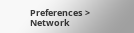Preferences > Network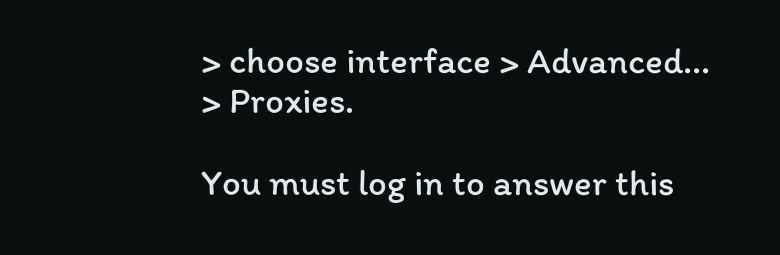> choose interface > Advanced... > Proxies.

You must log in to answer this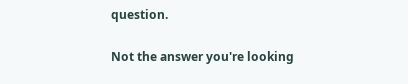question.

Not the answer you're looking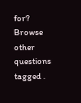for? Browse other questions tagged .